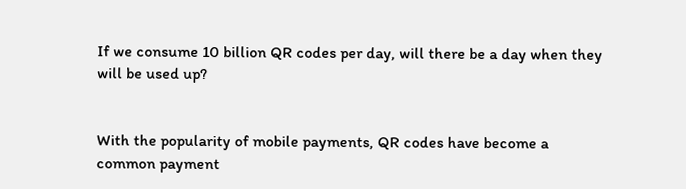If we consume 10 billion QR codes per day, will there be a day when they will be used up?


With the popularity of mobile payments, QR codes have become a common payment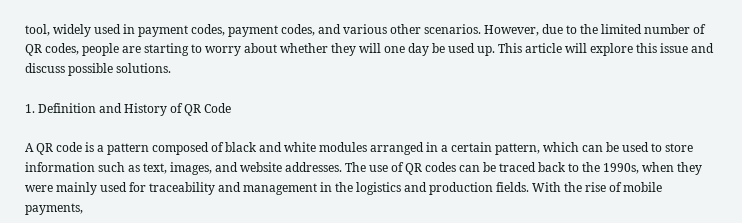tool, widely used in payment codes, payment codes, and various other scenarios. However, due to the limited number of QR codes, people are starting to worry about whether they will one day be used up. This article will explore this issue and discuss possible solutions.

1. Definition and History of QR Code

A QR code is a pattern composed of black and white modules arranged in a certain pattern, which can be used to store information such as text, images, and website addresses. The use of QR codes can be traced back to the 1990s, when they were mainly used for traceability and management in the logistics and production fields. With the rise of mobile payments,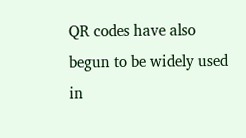QR codes have also begun to be widely used in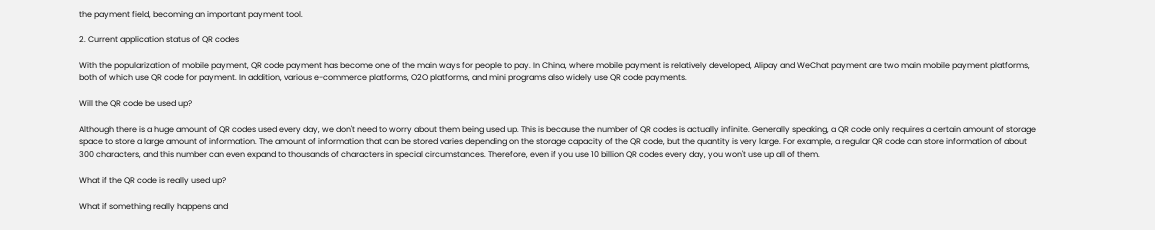the payment field, becoming an important payment tool.

2. Current application status of QR codes

With the popularization of mobile payment, QR code payment has become one of the main ways for people to pay. In China, where mobile payment is relatively developed, Alipay and WeChat payment are two main mobile payment platforms, both of which use QR code for payment. In addition, various e-commerce platforms, O2O platforms, and mini programs also widely use QR code payments.

Will the QR code be used up?

Although there is a huge amount of QR codes used every day, we don't need to worry about them being used up. This is because the number of QR codes is actually infinite. Generally speaking, a QR code only requires a certain amount of storage space to store a large amount of information. The amount of information that can be stored varies depending on the storage capacity of the QR code, but the quantity is very large. For example, a regular QR code can store information of about 300 characters, and this number can even expand to thousands of characters in special circumstances. Therefore, even if you use 10 billion QR codes every day, you won't use up all of them.

What if the QR code is really used up?

What if something really happens and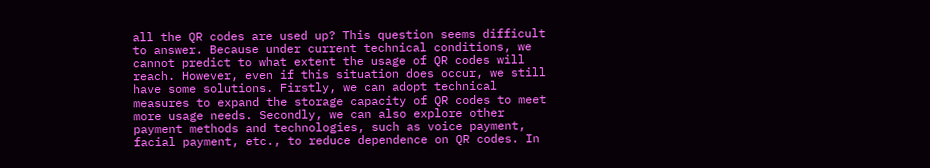all the QR codes are used up? This question seems difficult to answer. Because under current technical conditions, we cannot predict to what extent the usage of QR codes will reach. However, even if this situation does occur, we still have some solutions. Firstly, we can adopt technical measures to expand the storage capacity of QR codes to meet more usage needs. Secondly, we can also explore other payment methods and technologies, such as voice payment, facial payment, etc., to reduce dependence on QR codes. In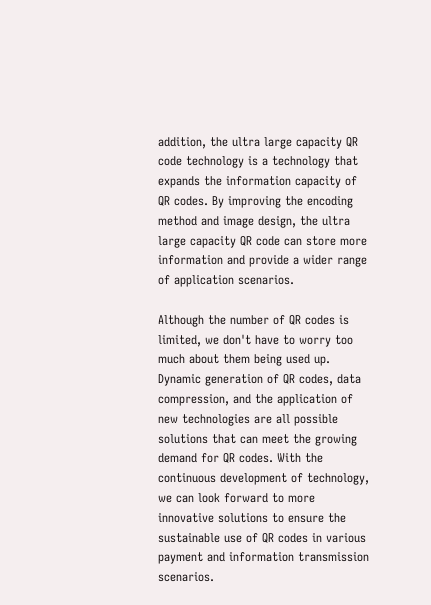addition, the ultra large capacity QR code technology is a technology that expands the information capacity of QR codes. By improving the encoding method and image design, the ultra large capacity QR code can store more information and provide a wider range of application scenarios.

Although the number of QR codes is limited, we don't have to worry too much about them being used up. Dynamic generation of QR codes, data compression, and the application of new technologies are all possible solutions that can meet the growing demand for QR codes. With the continuous development of technology, we can look forward to more innovative solutions to ensure the sustainable use of QR codes in various payment and information transmission scenarios.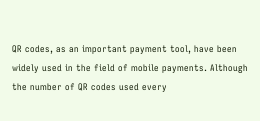QR codes, as an important payment tool, have been widely used in the field of mobile payments. Although the number of QR codes used every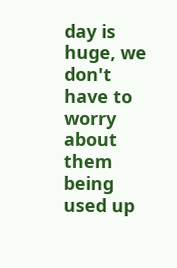day is huge, we don't have to worry about them being used up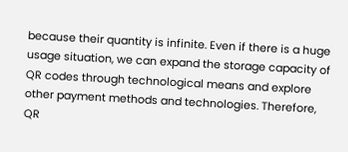because their quantity is infinite. Even if there is a huge usage situation, we can expand the storage capacity of QR codes through technological means and explore other payment methods and technologies. Therefore, QR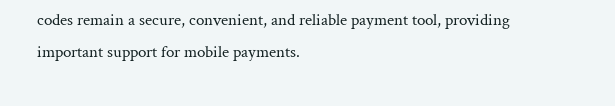codes remain a secure, convenient, and reliable payment tool, providing important support for mobile payments.